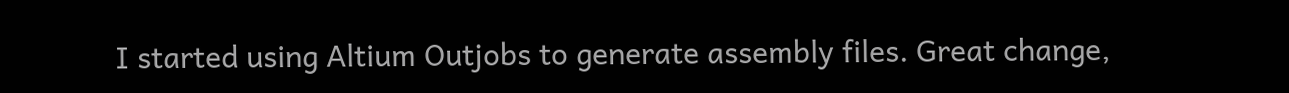I started using Altium Outjobs to generate assembly files. Great change,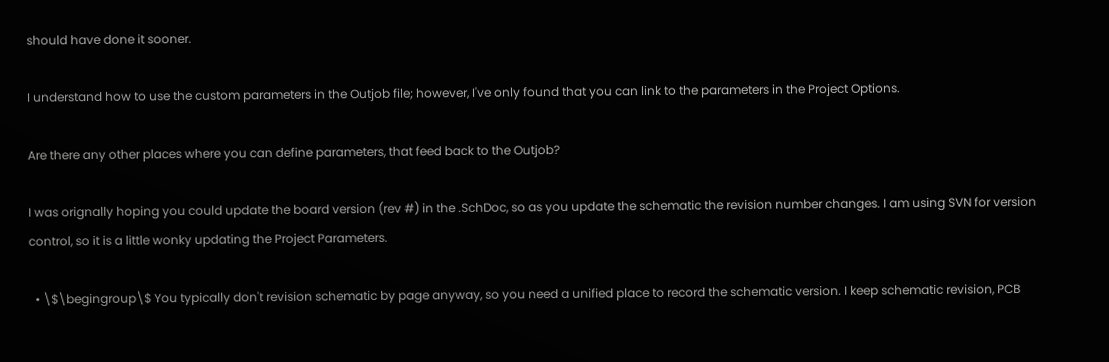should have done it sooner.

I understand how to use the custom parameters in the Outjob file; however, I've only found that you can link to the parameters in the Project Options.

Are there any other places where you can define parameters, that feed back to the Outjob?

I was orignally hoping you could update the board version (rev #) in the .SchDoc, so as you update the schematic the revision number changes. I am using SVN for version control, so it is a little wonky updating the Project Parameters.

  • \$\begingroup\$ You typically don't revision schematic by page anyway, so you need a unified place to record the schematic version. I keep schematic revision, PCB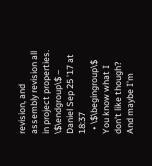revision, and assembly revision all in project properties. \$\endgroup\$ – Daniel Sep 25 '17 at 18:37
  • \$\begingroup\$ You know what I don't like though? And maybe I'm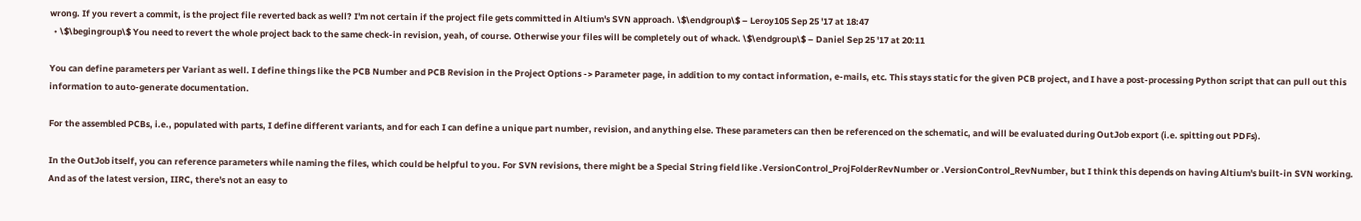wrong. If you revert a commit, is the project file reverted back as well? I'm not certain if the project file gets committed in Altium's SVN approach. \$\endgroup\$ – Leroy105 Sep 25 '17 at 18:47
  • \$\begingroup\$ You need to revert the whole project back to the same check-in revision, yeah, of course. Otherwise your files will be completely out of whack. \$\endgroup\$ – Daniel Sep 25 '17 at 20:11

You can define parameters per Variant as well. I define things like the PCB Number and PCB Revision in the Project Options -> Parameter page, in addition to my contact information, e-mails, etc. This stays static for the given PCB project, and I have a post-processing Python script that can pull out this information to auto-generate documentation.

For the assembled PCBs, i.e., populated with parts, I define different variants, and for each I can define a unique part number, revision, and anything else. These parameters can then be referenced on the schematic, and will be evaluated during OutJob export (i.e. spitting out PDFs).

In the OutJob itself, you can reference parameters while naming the files, which could be helpful to you. For SVN revisions, there might be a Special String field like .VersionControl_ProjFolderRevNumber or .VersionControl_RevNumber, but I think this depends on having Altium's built-in SVN working. And as of the latest version, IIRC, there's not an easy to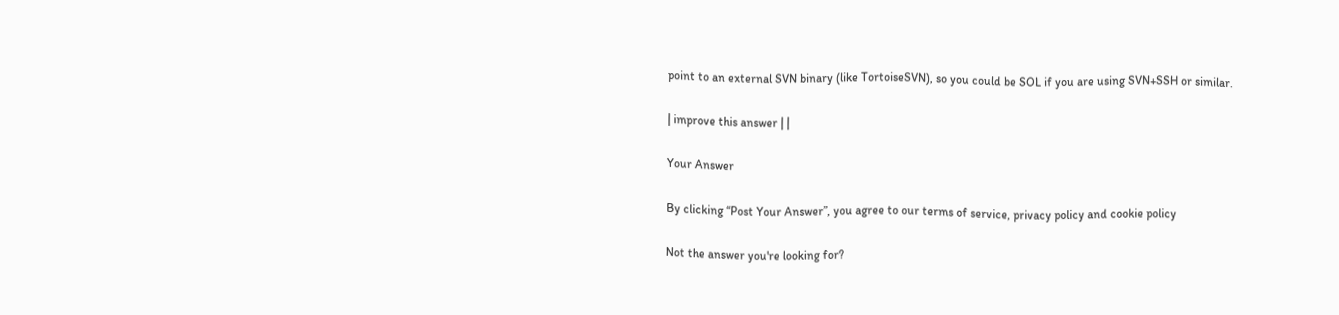point to an external SVN binary (like TortoiseSVN), so you could be SOL if you are using SVN+SSH or similar.

| improve this answer | |

Your Answer

By clicking “Post Your Answer”, you agree to our terms of service, privacy policy and cookie policy

Not the answer you're looking for?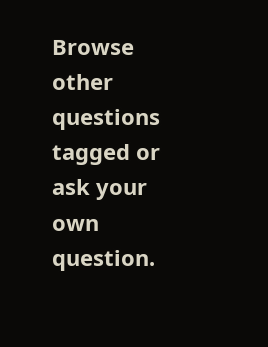Browse other questions tagged or ask your own question.